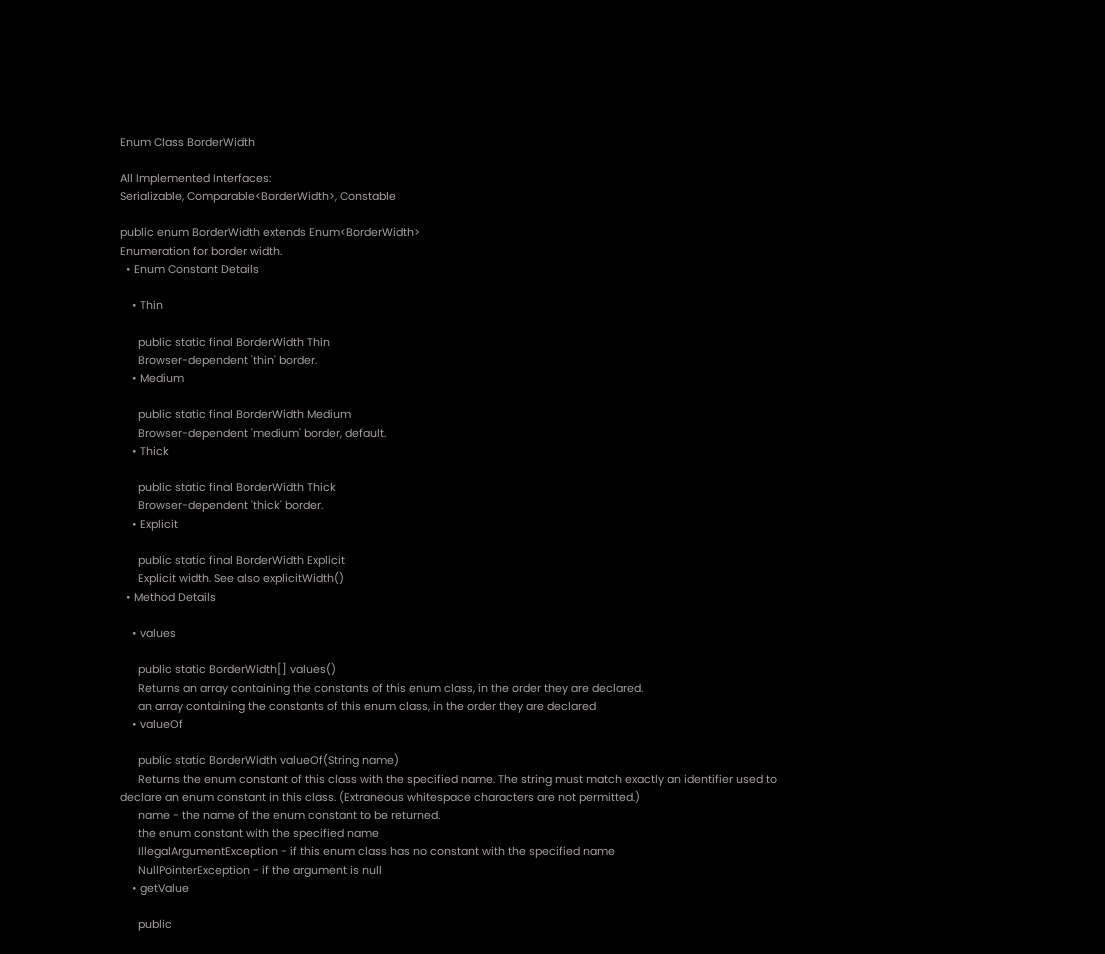Enum Class BorderWidth

All Implemented Interfaces:
Serializable, Comparable<BorderWidth>, Constable

public enum BorderWidth extends Enum<BorderWidth>
Enumeration for border width.
  • Enum Constant Details

    • Thin

      public static final BorderWidth Thin
      Browser-dependent 'thin' border.
    • Medium

      public static final BorderWidth Medium
      Browser-dependent 'medium' border, default.
    • Thick

      public static final BorderWidth Thick
      Browser-dependent 'thick' border.
    • Explicit

      public static final BorderWidth Explicit
      Explicit width. See also explicitWidth()
  • Method Details

    • values

      public static BorderWidth[] values()
      Returns an array containing the constants of this enum class, in the order they are declared.
      an array containing the constants of this enum class, in the order they are declared
    • valueOf

      public static BorderWidth valueOf(String name)
      Returns the enum constant of this class with the specified name. The string must match exactly an identifier used to declare an enum constant in this class. (Extraneous whitespace characters are not permitted.)
      name - the name of the enum constant to be returned.
      the enum constant with the specified name
      IllegalArgumentException - if this enum class has no constant with the specified name
      NullPointerException - if the argument is null
    • getValue

      public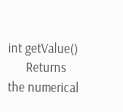int getValue()
      Returns the numerical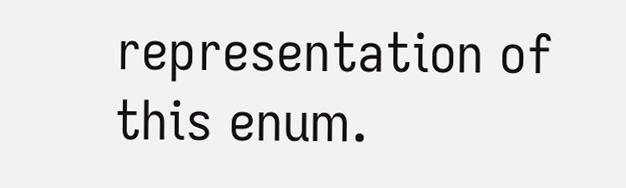representation of this enum.